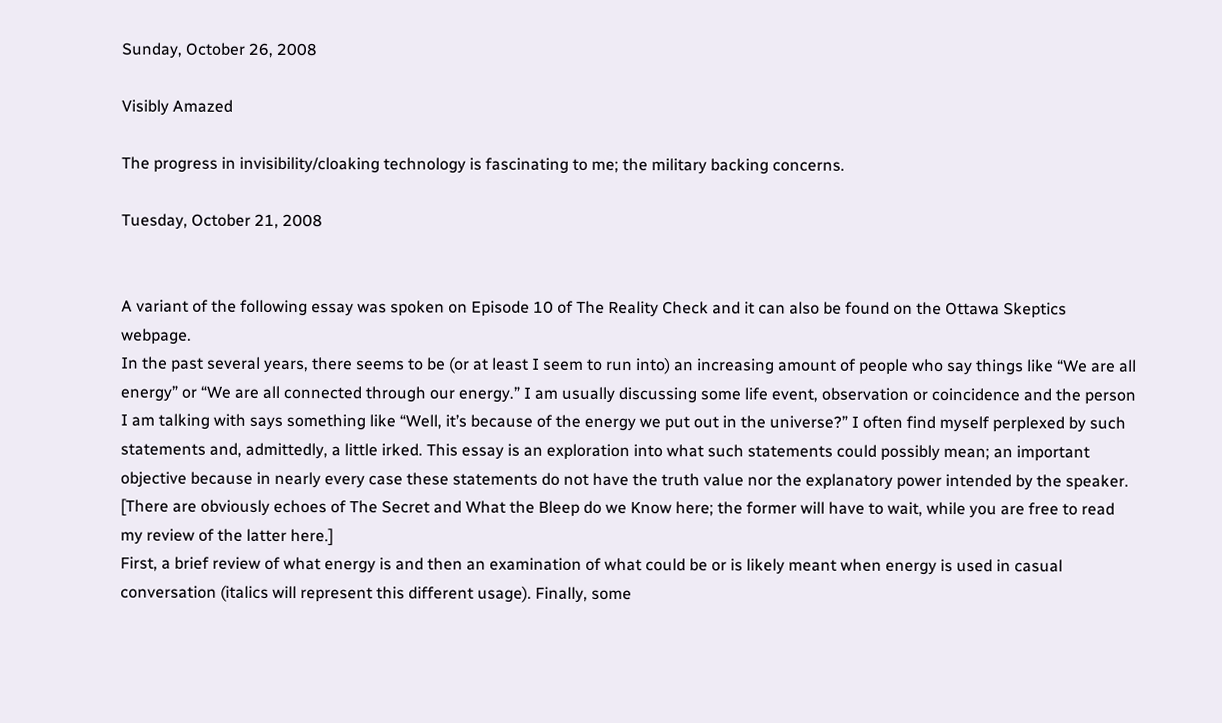Sunday, October 26, 2008

Visibly Amazed

The progress in invisibility/cloaking technology is fascinating to me; the military backing concerns.

Tuesday, October 21, 2008


A variant of the following essay was spoken on Episode 10 of The Reality Check and it can also be found on the Ottawa Skeptics webpage.
In the past several years, there seems to be (or at least I seem to run into) an increasing amount of people who say things like “We are all energy” or “We are all connected through our energy.” I am usually discussing some life event, observation or coincidence and the person I am talking with says something like “Well, it’s because of the energy we put out in the universe?” I often find myself perplexed by such statements and, admittedly, a little irked. This essay is an exploration into what such statements could possibly mean; an important objective because in nearly every case these statements do not have the truth value nor the explanatory power intended by the speaker. [There are obviously echoes of The Secret and What the Bleep do we Know here; the former will have to wait, while you are free to read my review of the latter here.]
First, a brief review of what energy is and then an examination of what could be or is likely meant when energy is used in casual conversation (italics will represent this different usage). Finally, some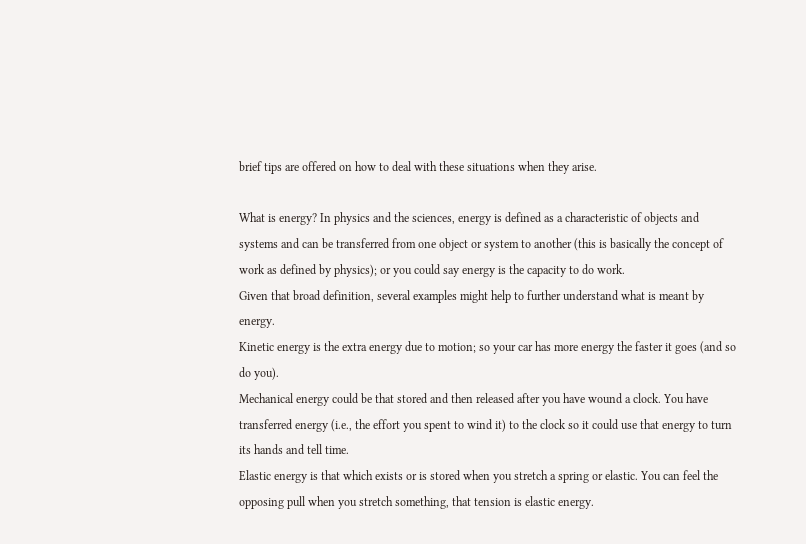brief tips are offered on how to deal with these situations when they arise.

What is energy? In physics and the sciences, energy is defined as a characteristic of objects and systems and can be transferred from one object or system to another (this is basically the concept of work as defined by physics); or you could say energy is the capacity to do work.
Given that broad definition, several examples might help to further understand what is meant by energy.
Kinetic energy is the extra energy due to motion; so your car has more energy the faster it goes (and so do you).
Mechanical energy could be that stored and then released after you have wound a clock. You have transferred energy (i.e., the effort you spent to wind it) to the clock so it could use that energy to turn its hands and tell time.
Elastic energy is that which exists or is stored when you stretch a spring or elastic. You can feel the opposing pull when you stretch something, that tension is elastic energy.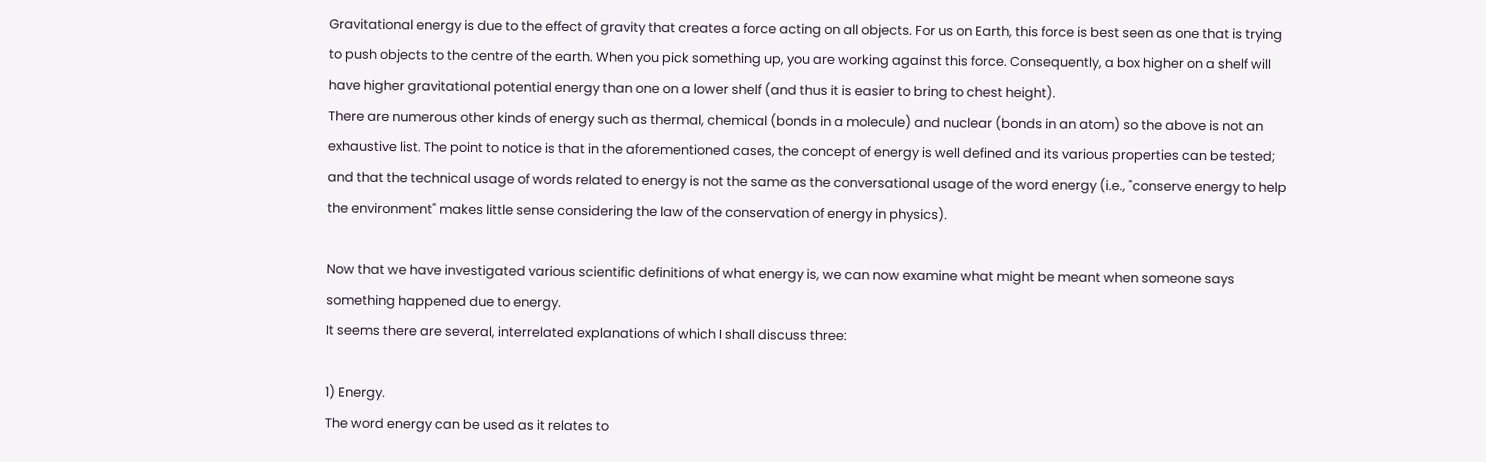Gravitational energy is due to the effect of gravity that creates a force acting on all objects. For us on Earth, this force is best seen as one that is trying to push objects to the centre of the earth. When you pick something up, you are working against this force. Consequently, a box higher on a shelf will have higher gravitational potential energy than one on a lower shelf (and thus it is easier to bring to chest height).
There are numerous other kinds of energy such as thermal, chemical (bonds in a molecule) and nuclear (bonds in an atom) so the above is not an exhaustive list. The point to notice is that in the aforementioned cases, the concept of energy is well defined and its various properties can be tested; and that the technical usage of words related to energy is not the same as the conversational usage of the word energy (i.e., "conserve energy to help the environment" makes little sense considering the law of the conservation of energy in physics).

Now that we have investigated various scientific definitions of what energy is, we can now examine what might be meant when someone says something happened due to energy.
It seems there are several, interrelated explanations of which I shall discuss three:

1) Energy.
The word energy can be used as it relates to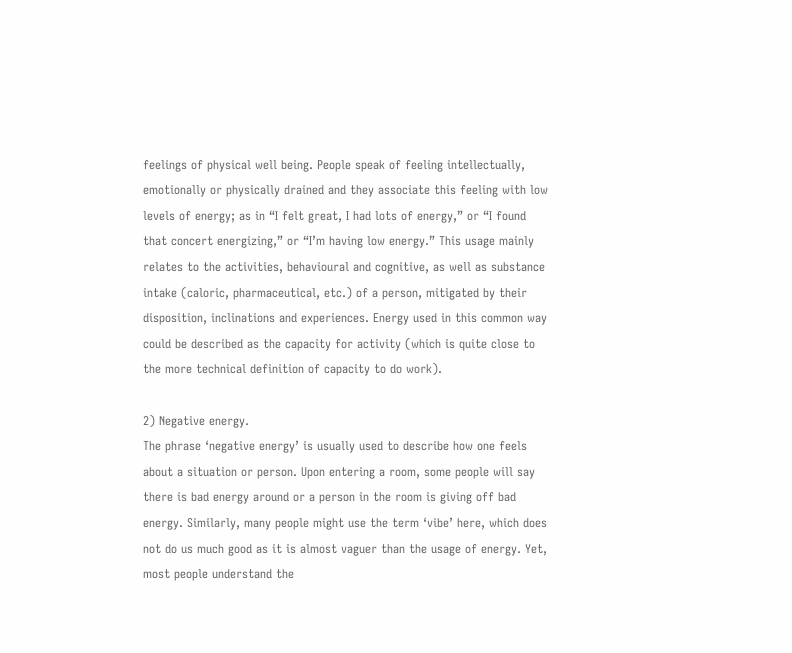feelings of physical well being. People speak of feeling intellectually, emotionally or physically drained and they associate this feeling with low levels of energy; as in “I felt great, I had lots of energy,” or “I found that concert energizing,” or “I’m having low energy.” This usage mainly relates to the activities, behavioural and cognitive, as well as substance intake (caloric, pharmaceutical, etc.) of a person, mitigated by their disposition, inclinations and experiences. Energy used in this common way could be described as the capacity for activity (which is quite close to the more technical definition of capacity to do work).

2) Negative energy.
The phrase ‘negative energy’ is usually used to describe how one feels about a situation or person. Upon entering a room, some people will say there is bad energy around or a person in the room is giving off bad energy. Similarly, many people might use the term ‘vibe’ here, which does not do us much good as it is almost vaguer than the usage of energy. Yet, most people understand the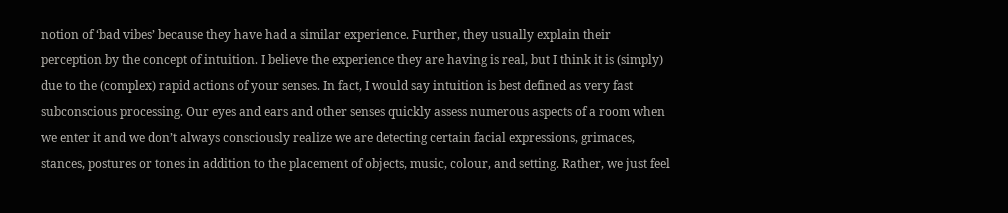notion of ‘bad vibes’ because they have had a similar experience. Further, they usually explain their perception by the concept of intuition. I believe the experience they are having is real, but I think it is (simply) due to the (complex) rapid actions of your senses. In fact, I would say intuition is best defined as very fast subconscious processing. Our eyes and ears and other senses quickly assess numerous aspects of a room when we enter it and we don’t always consciously realize we are detecting certain facial expressions, grimaces, stances, postures or tones in addition to the placement of objects, music, colour, and setting. Rather, we just feel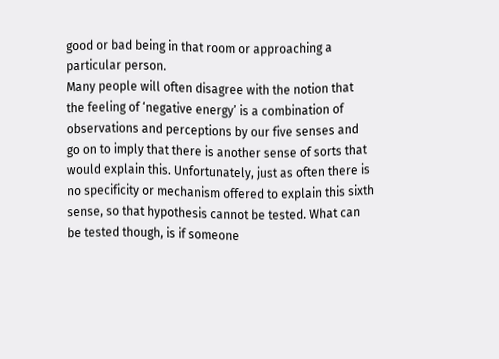good or bad being in that room or approaching a particular person.
Many people will often disagree with the notion that the feeling of ‘negative energy’ is a combination of observations and perceptions by our five senses and go on to imply that there is another sense of sorts that would explain this. Unfortunately, just as often there is no specificity or mechanism offered to explain this sixth sense, so that hypothesis cannot be tested. What can be tested though, is if someone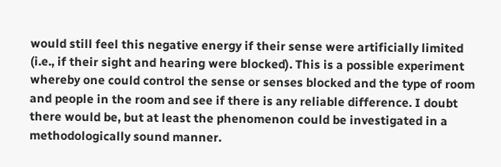would still feel this negative energy if their sense were artificially limited (i.e., if their sight and hearing were blocked). This is a possible experiment whereby one could control the sense or senses blocked and the type of room and people in the room and see if there is any reliable difference. I doubt there would be, but at least the phenomenon could be investigated in a methodologically sound manner.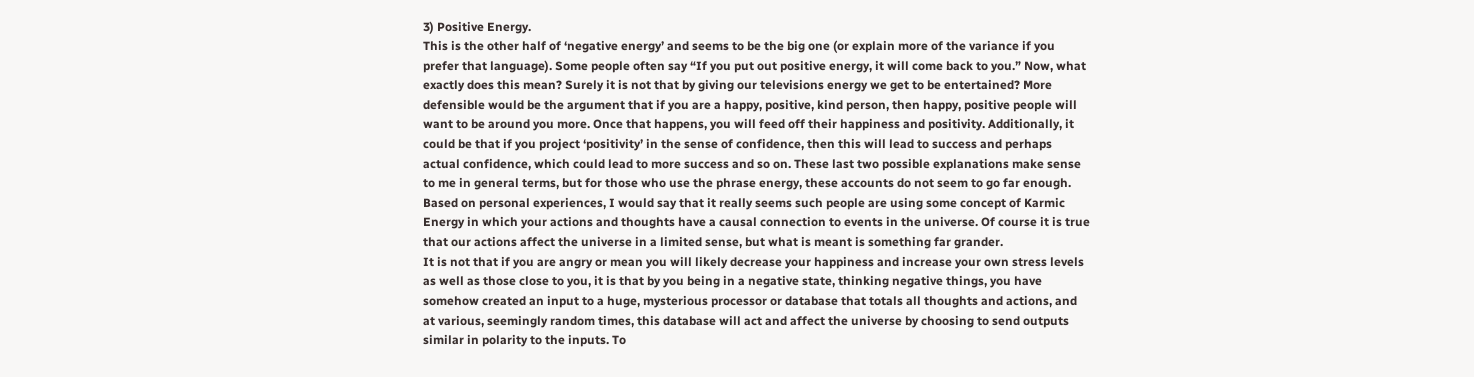3) Positive Energy.
This is the other half of ‘negative energy’ and seems to be the big one (or explain more of the variance if you prefer that language). Some people often say “If you put out positive energy, it will come back to you.” Now, what exactly does this mean? Surely it is not that by giving our televisions energy we get to be entertained? More defensible would be the argument that if you are a happy, positive, kind person, then happy, positive people will want to be around you more. Once that happens, you will feed off their happiness and positivity. Additionally, it could be that if you project ‘positivity’ in the sense of confidence, then this will lead to success and perhaps actual confidence, which could lead to more success and so on. These last two possible explanations make sense to me in general terms, but for those who use the phrase energy, these accounts do not seem to go far enough.
Based on personal experiences, I would say that it really seems such people are using some concept of Karmic Energy in which your actions and thoughts have a causal connection to events in the universe. Of course it is true that our actions affect the universe in a limited sense, but what is meant is something far grander.
It is not that if you are angry or mean you will likely decrease your happiness and increase your own stress levels as well as those close to you, it is that by you being in a negative state, thinking negative things, you have somehow created an input to a huge, mysterious processor or database that totals all thoughts and actions, and at various, seemingly random times, this database will act and affect the universe by choosing to send outputs similar in polarity to the inputs. To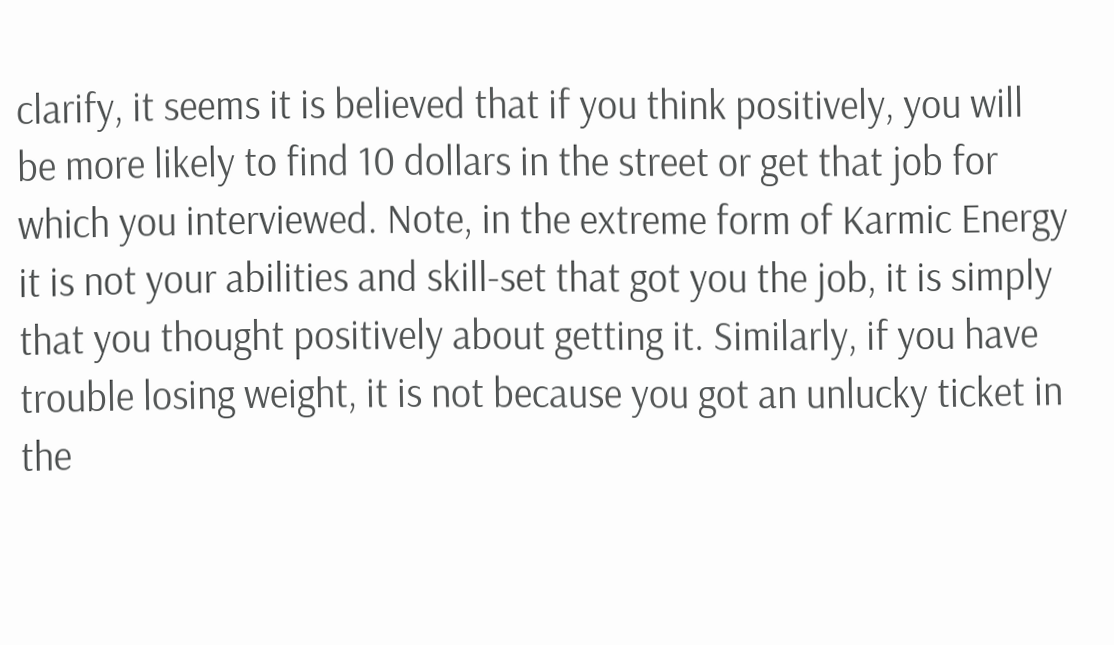clarify, it seems it is believed that if you think positively, you will be more likely to find 10 dollars in the street or get that job for which you interviewed. Note, in the extreme form of Karmic Energy it is not your abilities and skill-set that got you the job, it is simply that you thought positively about getting it. Similarly, if you have trouble losing weight, it is not because you got an unlucky ticket in the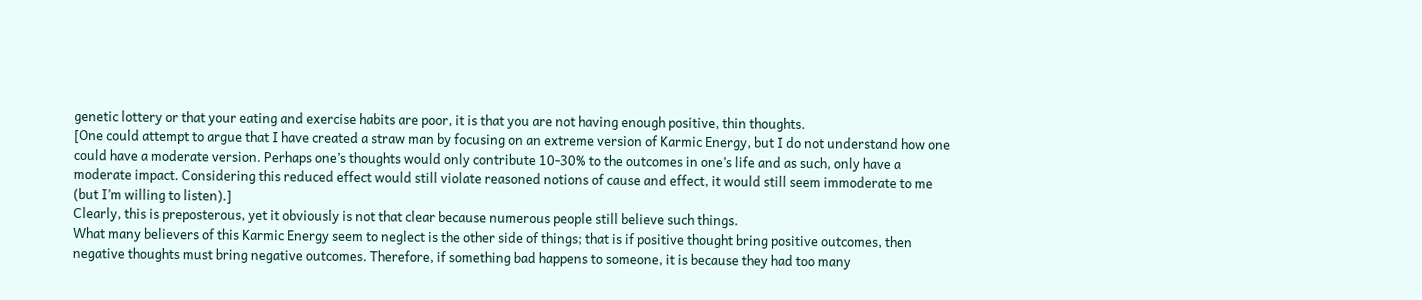genetic lottery or that your eating and exercise habits are poor, it is that you are not having enough positive, thin thoughts.
[One could attempt to argue that I have created a straw man by focusing on an extreme version of Karmic Energy, but I do not understand how one could have a moderate version. Perhaps one’s thoughts would only contribute 10-30% to the outcomes in one’s life and as such, only have a moderate impact. Considering this reduced effect would still violate reasoned notions of cause and effect, it would still seem immoderate to me (but I’m willing to listen).]
Clearly, this is preposterous, yet it obviously is not that clear because numerous people still believe such things.
What many believers of this Karmic Energy seem to neglect is the other side of things; that is if positive thought bring positive outcomes, then negative thoughts must bring negative outcomes. Therefore, if something bad happens to someone, it is because they had too many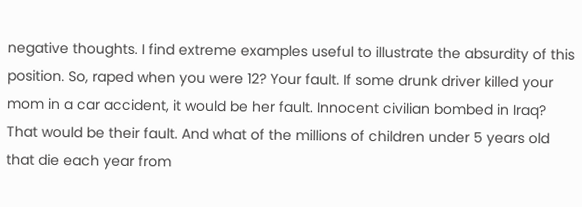negative thoughts. I find extreme examples useful to illustrate the absurdity of this position. So, raped when you were 12? Your fault. If some drunk driver killed your mom in a car accident, it would be her fault. Innocent civilian bombed in Iraq? That would be their fault. And what of the millions of children under 5 years old that die each year from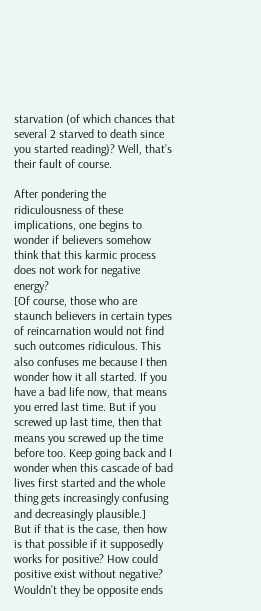starvation (of which chances that several 2 starved to death since you started reading)? Well, that’s their fault of course.

After pondering the ridiculousness of these implications, one begins to wonder if believers somehow think that this karmic process does not work for negative energy?
[Of course, those who are staunch believers in certain types of reincarnation would not find such outcomes ridiculous. This also confuses me because I then wonder how it all started. If you have a bad life now, that means you erred last time. But if you screwed up last time, then that means you screwed up the time before too. Keep going back and I wonder when this cascade of bad lives first started and the whole thing gets increasingly confusing and decreasingly plausible.]
But if that is the case, then how is that possible if it supposedly works for positive? How could positive exist without negative? Wouldn’t they be opposite ends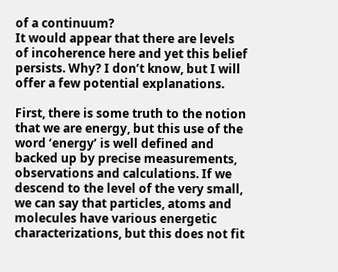of a continuum?
It would appear that there are levels of incoherence here and yet this belief persists. Why? I don’t know, but I will offer a few potential explanations.

First, there is some truth to the notion that we are energy, but this use of the word ‘energy’ is well defined and backed up by precise measurements, observations and calculations. If we descend to the level of the very small, we can say that particles, atoms and molecules have various energetic characterizations, but this does not fit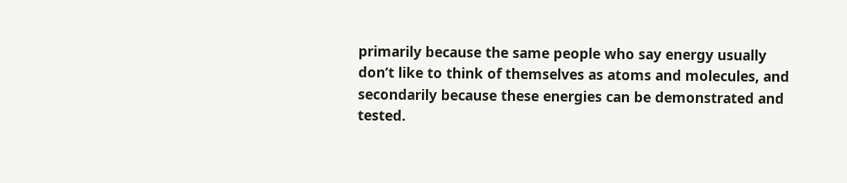primarily because the same people who say energy usually don’t like to think of themselves as atoms and molecules, and secondarily because these energies can be demonstrated and tested.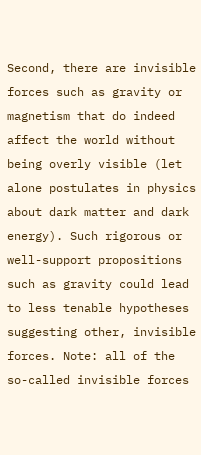Second, there are invisible forces such as gravity or magnetism that do indeed affect the world without being overly visible (let alone postulates in physics about dark matter and dark energy). Such rigorous or well-support propositions such as gravity could lead to less tenable hypotheses suggesting other, invisible forces. Note: all of the so-called invisible forces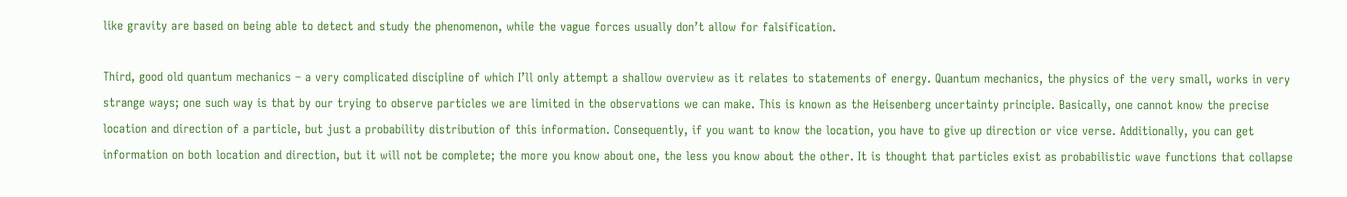like gravity are based on being able to detect and study the phenomenon, while the vague forces usually don’t allow for falsification.

Third, good old quantum mechanics – a very complicated discipline of which I’ll only attempt a shallow overview as it relates to statements of energy. Quantum mechanics, the physics of the very small, works in very strange ways; one such way is that by our trying to observe particles we are limited in the observations we can make. This is known as the Heisenberg uncertainty principle. Basically, one cannot know the precise location and direction of a particle, but just a probability distribution of this information. Consequently, if you want to know the location, you have to give up direction or vice verse. Additionally, you can get information on both location and direction, but it will not be complete; the more you know about one, the less you know about the other. It is thought that particles exist as probabilistic wave functions that collapse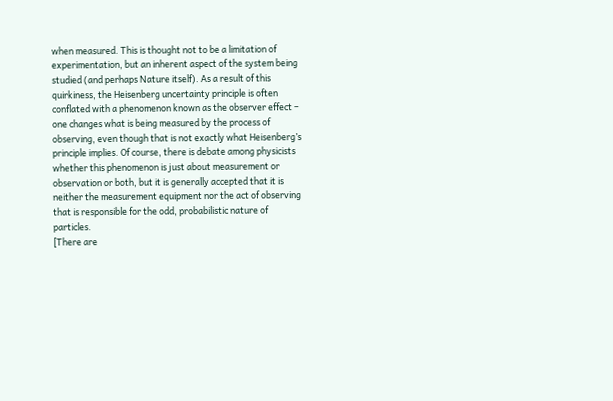when measured. This is thought not to be a limitation of experimentation, but an inherent aspect of the system being studied (and perhaps Nature itself). As a result of this quirkiness, the Heisenberg uncertainty principle is often conflated with a phenomenon known as the observer effect – one changes what is being measured by the process of observing, even though that is not exactly what Heisenberg’s principle implies. Of course, there is debate among physicists whether this phenomenon is just about measurement or observation or both, but it is generally accepted that it is neither the measurement equipment nor the act of observing that is responsible for the odd, probabilistic nature of particles.
[There are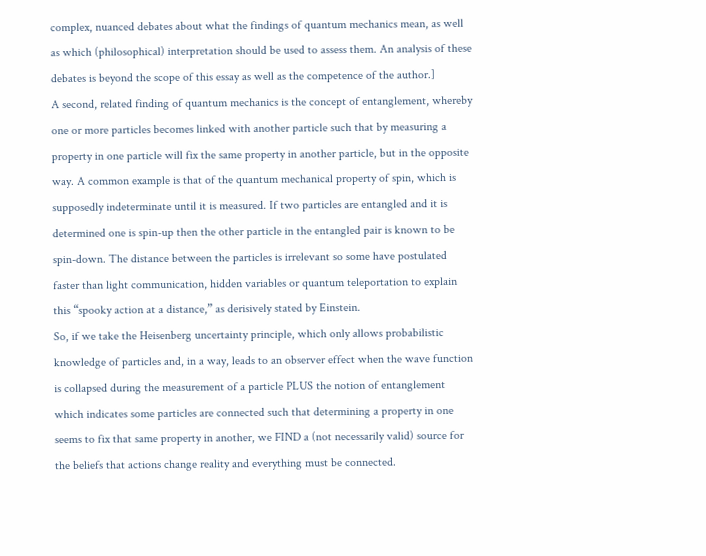complex, nuanced debates about what the findings of quantum mechanics mean, as well as which (philosophical) interpretation should be used to assess them. An analysis of these debates is beyond the scope of this essay as well as the competence of the author.]
A second, related finding of quantum mechanics is the concept of entanglement, whereby one or more particles becomes linked with another particle such that by measuring a property in one particle will fix the same property in another particle, but in the opposite way. A common example is that of the quantum mechanical property of spin, which is supposedly indeterminate until it is measured. If two particles are entangled and it is determined one is spin-up then the other particle in the entangled pair is known to be spin-down. The distance between the particles is irrelevant so some have postulated faster than light communication, hidden variables or quantum teleportation to explain this “spooky action at a distance,” as derisively stated by Einstein.
So, if we take the Heisenberg uncertainty principle, which only allows probabilistic knowledge of particles and, in a way, leads to an observer effect when the wave function is collapsed during the measurement of a particle PLUS the notion of entanglement which indicates some particles are connected such that determining a property in one seems to fix that same property in another, we FIND a (not necessarily valid) source for the beliefs that actions change reality and everything must be connected.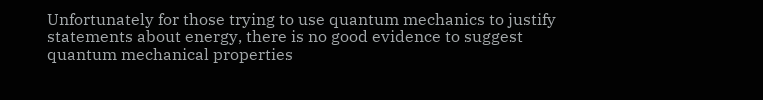Unfortunately for those trying to use quantum mechanics to justify statements about energy, there is no good evidence to suggest quantum mechanical properties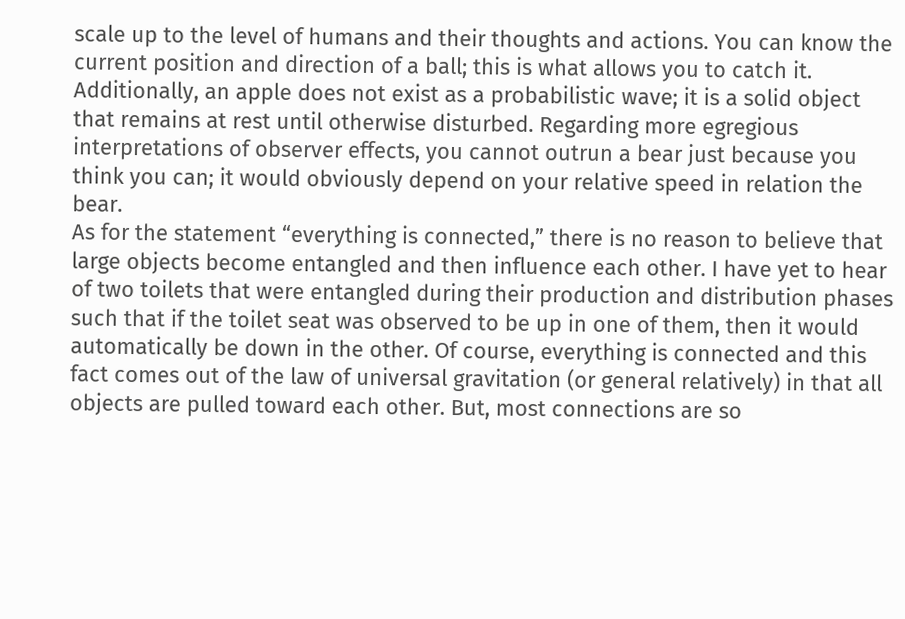scale up to the level of humans and their thoughts and actions. You can know the current position and direction of a ball; this is what allows you to catch it. Additionally, an apple does not exist as a probabilistic wave; it is a solid object that remains at rest until otherwise disturbed. Regarding more egregious interpretations of observer effects, you cannot outrun a bear just because you think you can; it would obviously depend on your relative speed in relation the bear.
As for the statement “everything is connected,” there is no reason to believe that large objects become entangled and then influence each other. I have yet to hear of two toilets that were entangled during their production and distribution phases such that if the toilet seat was observed to be up in one of them, then it would automatically be down in the other. Of course, everything is connected and this fact comes out of the law of universal gravitation (or general relatively) in that all objects are pulled toward each other. But, most connections are so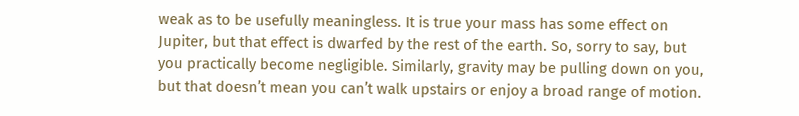weak as to be usefully meaningless. It is true your mass has some effect on Jupiter, but that effect is dwarfed by the rest of the earth. So, sorry to say, but you practically become negligible. Similarly, gravity may be pulling down on you, but that doesn’t mean you can’t walk upstairs or enjoy a broad range of motion.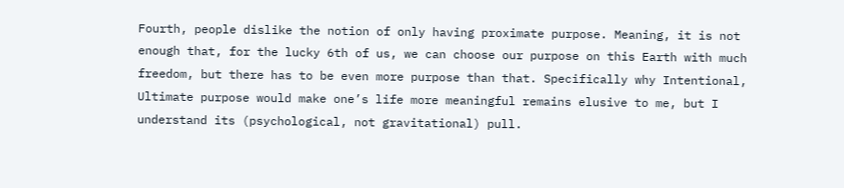Fourth, people dislike the notion of only having proximate purpose. Meaning, it is not enough that, for the lucky 6th of us, we can choose our purpose on this Earth with much freedom, but there has to be even more purpose than that. Specifically why Intentional, Ultimate purpose would make one’s life more meaningful remains elusive to me, but I understand its (psychological, not gravitational) pull.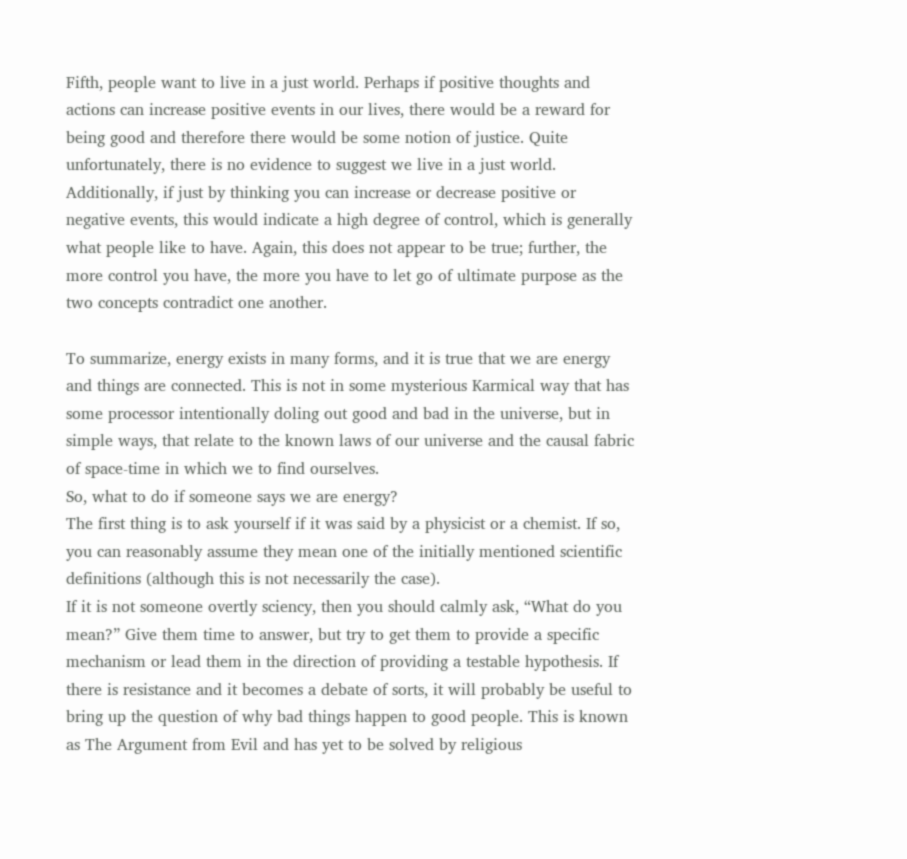Fifth, people want to live in a just world. Perhaps if positive thoughts and actions can increase positive events in our lives, there would be a reward for being good and therefore there would be some notion of justice. Quite unfortunately, there is no evidence to suggest we live in a just world. Additionally, if just by thinking you can increase or decrease positive or negative events, this would indicate a high degree of control, which is generally what people like to have. Again, this does not appear to be true; further, the more control you have, the more you have to let go of ultimate purpose as the two concepts contradict one another.

To summarize, energy exists in many forms, and it is true that we are energy and things are connected. This is not in some mysterious Karmical way that has some processor intentionally doling out good and bad in the universe, but in simple ways, that relate to the known laws of our universe and the causal fabric of space-time in which we to find ourselves.
So, what to do if someone says we are energy?
The first thing is to ask yourself if it was said by a physicist or a chemist. If so, you can reasonably assume they mean one of the initially mentioned scientific definitions (although this is not necessarily the case).
If it is not someone overtly sciency, then you should calmly ask, “What do you mean?” Give them time to answer, but try to get them to provide a specific mechanism or lead them in the direction of providing a testable hypothesis. If there is resistance and it becomes a debate of sorts, it will probably be useful to bring up the question of why bad things happen to good people. This is known as The Argument from Evil and has yet to be solved by religious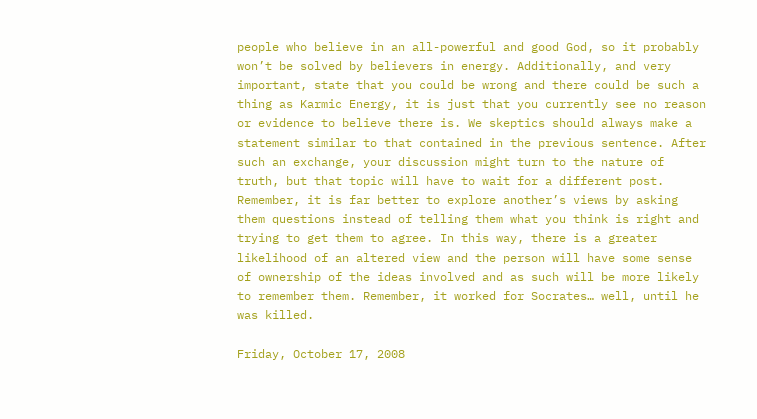people who believe in an all-powerful and good God, so it probably won’t be solved by believers in energy. Additionally, and very important, state that you could be wrong and there could be such a thing as Karmic Energy, it is just that you currently see no reason or evidence to believe there is. We skeptics should always make a statement similar to that contained in the previous sentence. After such an exchange, your discussion might turn to the nature of truth, but that topic will have to wait for a different post.
Remember, it is far better to explore another’s views by asking them questions instead of telling them what you think is right and trying to get them to agree. In this way, there is a greater likelihood of an altered view and the person will have some sense of ownership of the ideas involved and as such will be more likely to remember them. Remember, it worked for Socrates… well, until he was killed.

Friday, October 17, 2008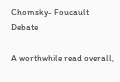Chomsky- Foucault Debate

A worthwhile read overall,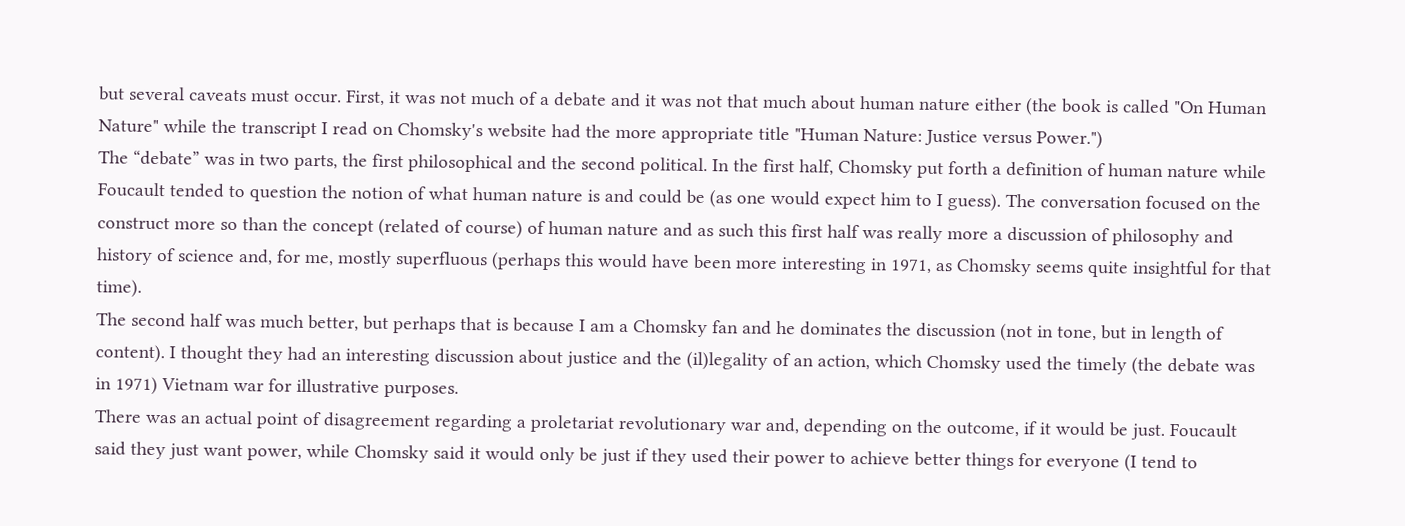but several caveats must occur. First, it was not much of a debate and it was not that much about human nature either (the book is called "On Human Nature" while the transcript I read on Chomsky's website had the more appropriate title "Human Nature: Justice versus Power.")
The “debate” was in two parts, the first philosophical and the second political. In the first half, Chomsky put forth a definition of human nature while Foucault tended to question the notion of what human nature is and could be (as one would expect him to I guess). The conversation focused on the construct more so than the concept (related of course) of human nature and as such this first half was really more a discussion of philosophy and history of science and, for me, mostly superfluous (perhaps this would have been more interesting in 1971, as Chomsky seems quite insightful for that time).
The second half was much better, but perhaps that is because I am a Chomsky fan and he dominates the discussion (not in tone, but in length of content). I thought they had an interesting discussion about justice and the (il)legality of an action, which Chomsky used the timely (the debate was in 1971) Vietnam war for illustrative purposes.
There was an actual point of disagreement regarding a proletariat revolutionary war and, depending on the outcome, if it would be just. Foucault said they just want power, while Chomsky said it would only be just if they used their power to achieve better things for everyone (I tend to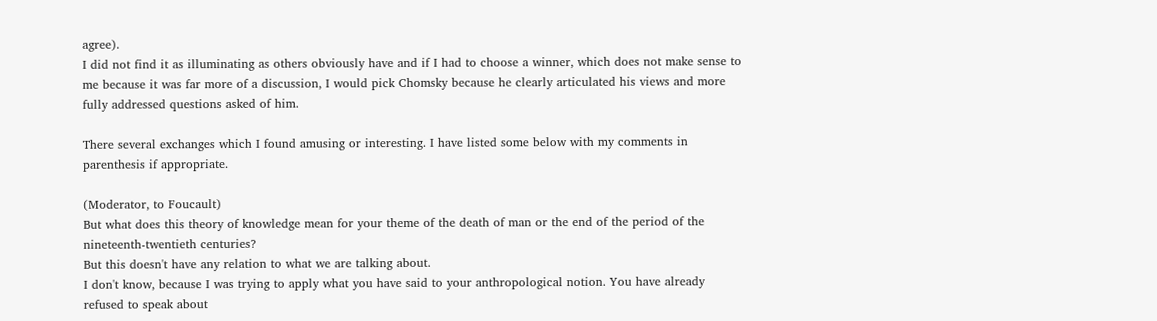agree).
I did not find it as illuminating as others obviously have and if I had to choose a winner, which does not make sense to me because it was far more of a discussion, I would pick Chomsky because he clearly articulated his views and more fully addressed questions asked of him.

There several exchanges which I found amusing or interesting. I have listed some below with my comments in parenthesis if appropriate.

(Moderator, to Foucault)
But what does this theory of knowledge mean for your theme of the death of man or the end of the period of the nineteenth-twentieth centuries?
But this doesn't have any relation to what we are talking about.
I don't know, because I was trying to apply what you have said to your anthropological notion. You have already refused to speak about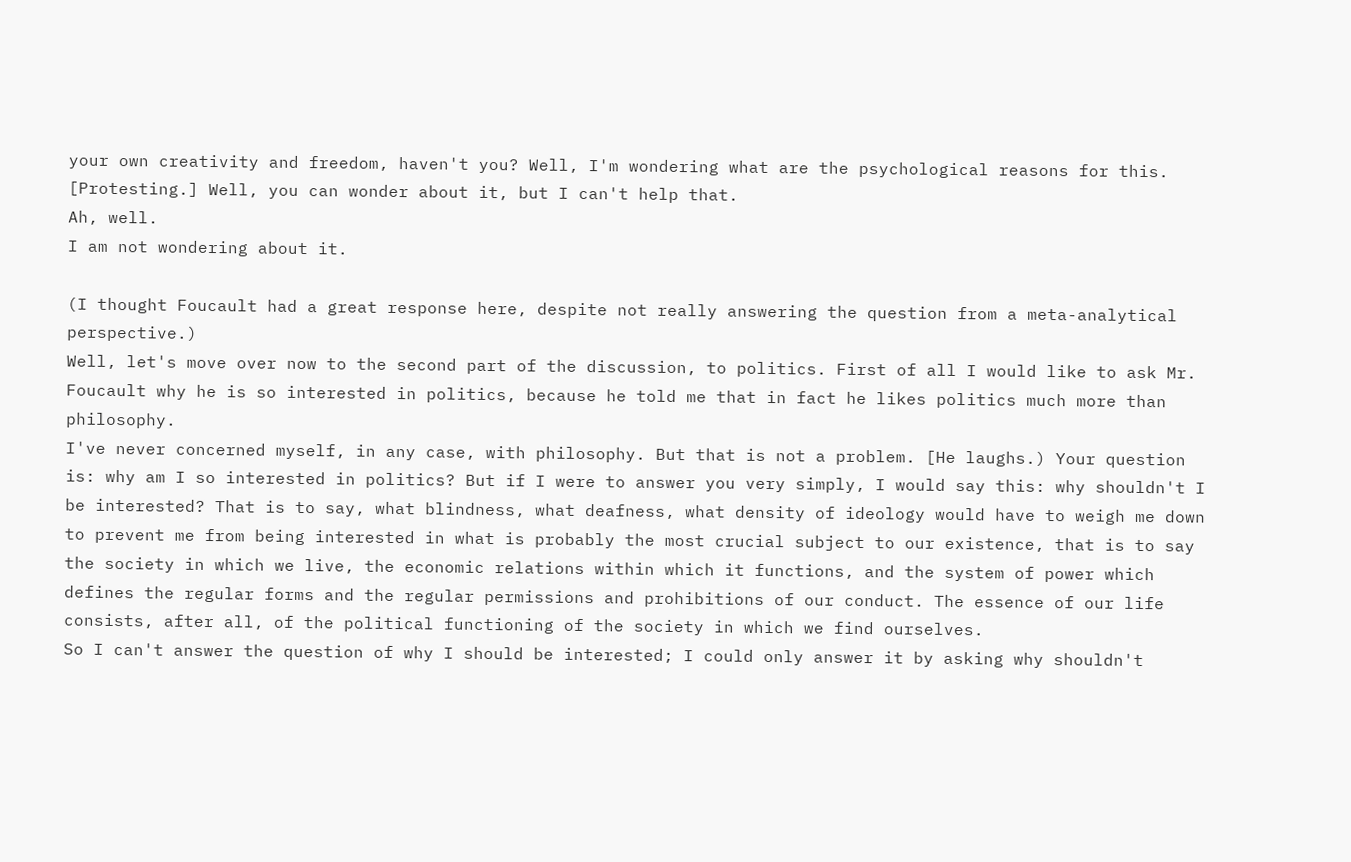your own creativity and freedom, haven't you? Well, I'm wondering what are the psychological reasons for this.
[Protesting.] Well, you can wonder about it, but I can't help that.
Ah, well.
I am not wondering about it.

(I thought Foucault had a great response here, despite not really answering the question from a meta-analytical perspective.)
Well, let's move over now to the second part of the discussion, to politics. First of all I would like to ask Mr. Foucault why he is so interested in politics, because he told me that in fact he likes politics much more than philosophy.
I've never concerned myself, in any case, with philosophy. But that is not a problem. [He laughs.) Your question is: why am I so interested in politics? But if I were to answer you very simply, I would say this: why shouldn't I be interested? That is to say, what blindness, what deafness, what density of ideology would have to weigh me down to prevent me from being interested in what is probably the most crucial subject to our existence, that is to say the society in which we live, the economic relations within which it functions, and the system of power which defines the regular forms and the regular permissions and prohibitions of our conduct. The essence of our life consists, after all, of the political functioning of the society in which we find ourselves.
So I can't answer the question of why I should be interested; I could only answer it by asking why shouldn't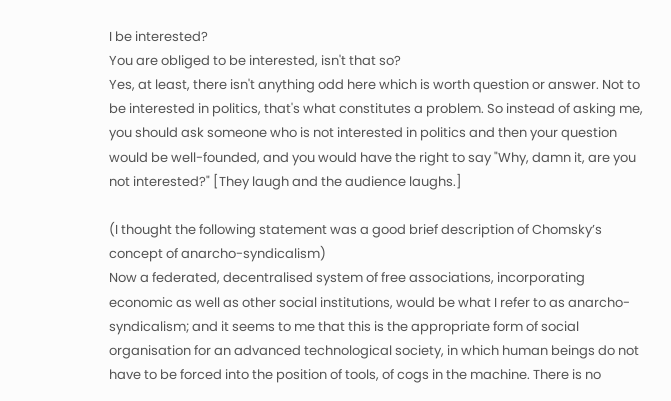I be interested?
You are obliged to be interested, isn't that so?
Yes, at least, there isn't anything odd here which is worth question or answer. Not to be interested in politics, that's what constitutes a problem. So instead of asking me, you should ask someone who is not interested in politics and then your question would be well-founded, and you would have the right to say "Why, damn it, are you not interested?" [They laugh and the audience laughs.]

(I thought the following statement was a good brief description of Chomsky’s concept of anarcho-syndicalism)
Now a federated, decentralised system of free associations, incorporating economic as well as other social institutions, would be what I refer to as anarcho-syndicalism; and it seems to me that this is the appropriate form of social organisation for an advanced technological society, in which human beings do not have to be forced into the position of tools, of cogs in the machine. There is no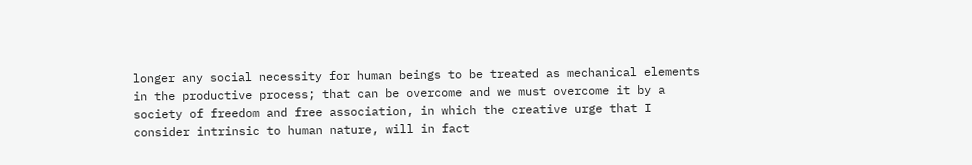longer any social necessity for human beings to be treated as mechanical elements in the productive process; that can be overcome and we must overcome it by a society of freedom and free association, in which the creative urge that I consider intrinsic to human nature, will in fact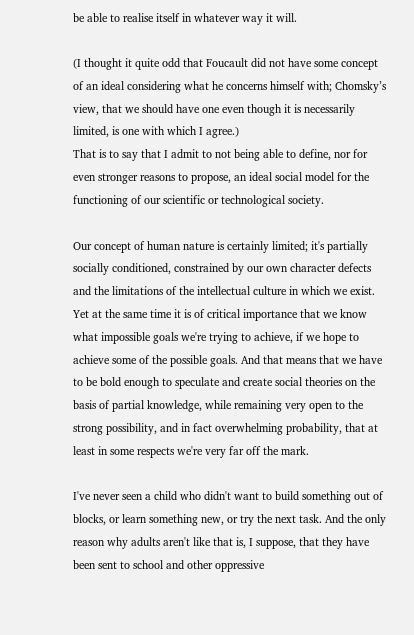be able to realise itself in whatever way it will.

(I thought it quite odd that Foucault did not have some concept of an ideal considering what he concerns himself with; Chomsky’s view, that we should have one even though it is necessarily limited, is one with which I agree.)
That is to say that I admit to not being able to define, nor for even stronger reasons to propose, an ideal social model for the functioning of our scientific or technological society.

Our concept of human nature is certainly limited; it's partially socially conditioned, constrained by our own character defects and the limitations of the intellectual culture in which we exist. Yet at the same time it is of critical importance that we know what impossible goals we're trying to achieve, if we hope to achieve some of the possible goals. And that means that we have to be bold enough to speculate and create social theories on the basis of partial knowledge, while remaining very open to the strong possibility, and in fact overwhelming probability, that at least in some respects we're very far off the mark.

I've never seen a child who didn't want to build something out of blocks, or learn something new, or try the next task. And the only reason why adults aren't like that is, I suppose, that they have been sent to school and other oppressive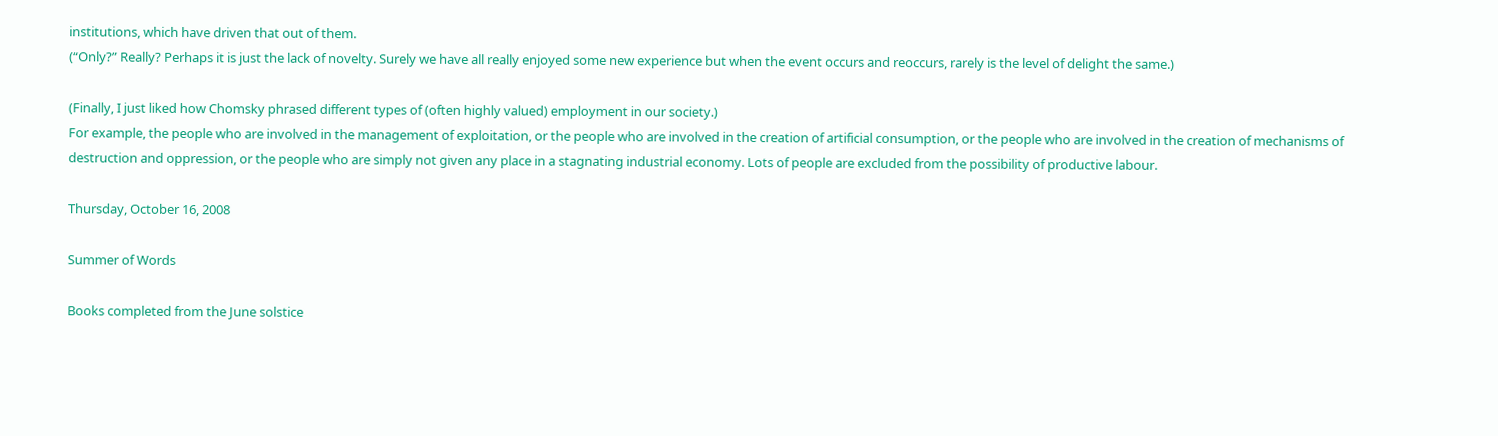institutions, which have driven that out of them.
(“Only?” Really? Perhaps it is just the lack of novelty. Surely we have all really enjoyed some new experience but when the event occurs and reoccurs, rarely is the level of delight the same.)

(Finally, I just liked how Chomsky phrased different types of (often highly valued) employment in our society.)
For example, the people who are involved in the management of exploitation, or the people who are involved in the creation of artificial consumption, or the people who are involved in the creation of mechanisms of destruction and oppression, or the people who are simply not given any place in a stagnating industrial economy. Lots of people are excluded from the possibility of productive labour.

Thursday, October 16, 2008

Summer of Words

Books completed from the June solstice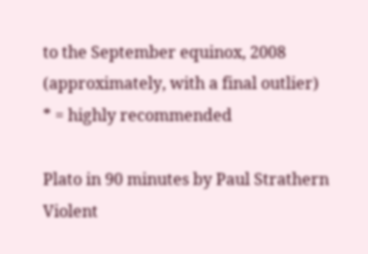to the September equinox, 2008 (approximately, with a final outlier)
* = highly recommended

Plato in 90 minutes by Paul Strathern
Violent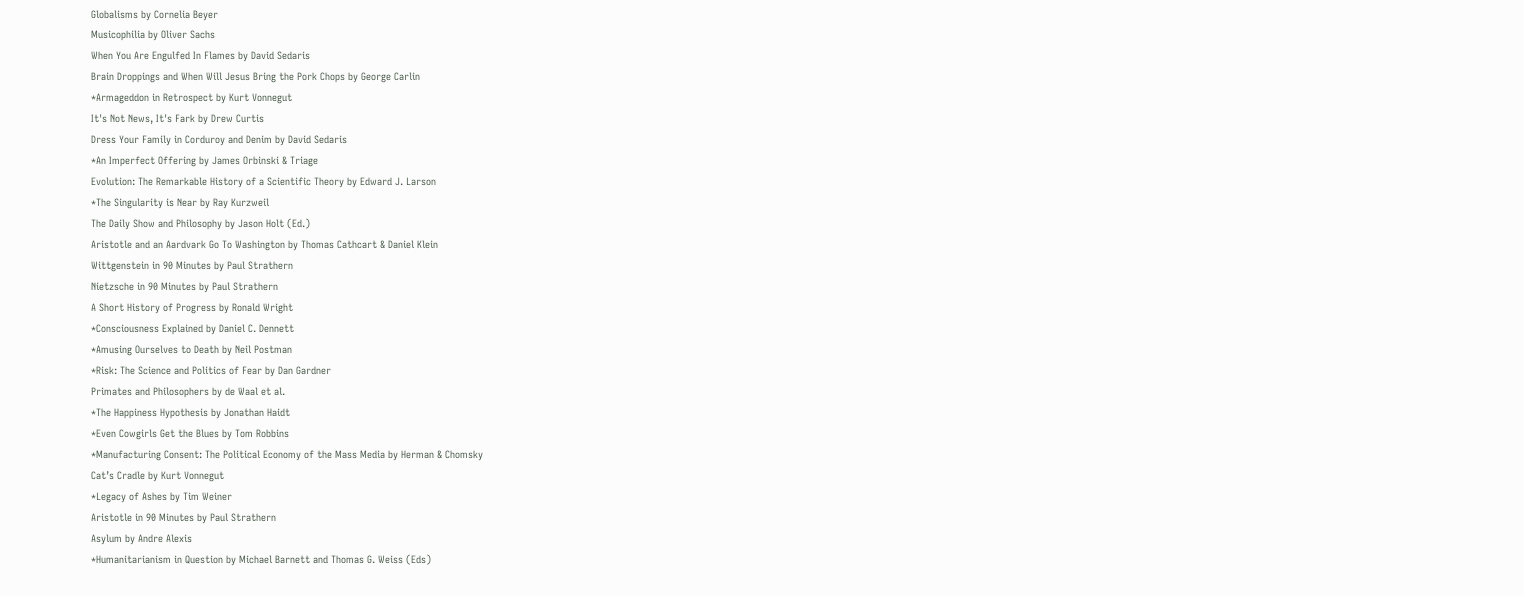Globalisms by Cornelia Beyer
Musicophilia by Oliver Sachs
When You Are Engulfed In Flames by David Sedaris
Brain Droppings and When Will Jesus Bring the Pork Chops by George Carlin
*Armageddon in Retrospect by Kurt Vonnegut
It's Not News, It's Fark by Drew Curtis
Dress Your Family in Corduroy and Denim by David Sedaris
*An Imperfect Offering by James Orbinski & Triage
Evolution: The Remarkable History of a Scientific Theory by Edward J. Larson
*The Singularity is Near by Ray Kurzweil
The Daily Show and Philosophy by Jason Holt (Ed.)
Aristotle and an Aardvark Go To Washington by Thomas Cathcart & Daniel Klein
Wittgenstein in 90 Minutes by Paul Strathern
Nietzsche in 90 Minutes by Paul Strathern
A Short History of Progress by Ronald Wright
*Consciousness Explained by Daniel C. Dennett
*Amusing Ourselves to Death by Neil Postman
*Risk: The Science and Politics of Fear by Dan Gardner
Primates and Philosophers by de Waal et al.
*The Happiness Hypothesis by Jonathan Haidt
*Even Cowgirls Get the Blues by Tom Robbins
*Manufacturing Consent: The Political Economy of the Mass Media by Herman & Chomsky
Cat’s Cradle by Kurt Vonnegut
*Legacy of Ashes by Tim Weiner
Aristotle in 90 Minutes by Paul Strathern
Asylum by Andre Alexis
*Humanitarianism in Question by Michael Barnett and Thomas G. Weiss (Eds)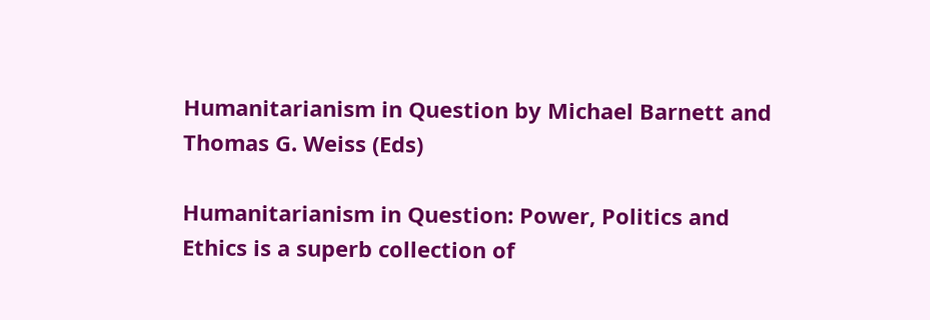Humanitarianism in Question by Michael Barnett and Thomas G. Weiss (Eds)

Humanitarianism in Question: Power, Politics and Ethics is a superb collection of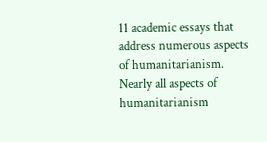11 academic essays that address numerous aspects of humanitarianism. Nearly all aspects of humanitarianism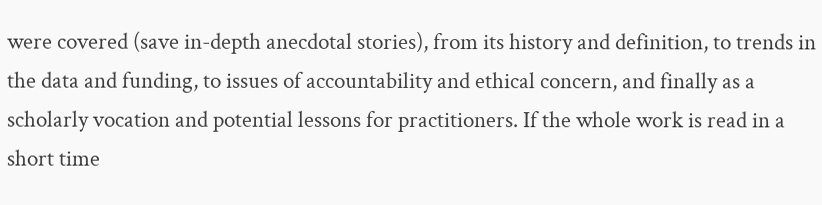were covered (save in-depth anecdotal stories), from its history and definition, to trends in the data and funding, to issues of accountability and ethical concern, and finally as a scholarly vocation and potential lessons for practitioners. If the whole work is read in a short time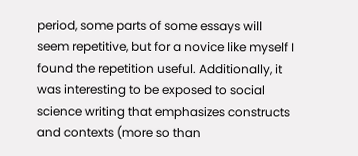period, some parts of some essays will seem repetitive, but for a novice like myself I found the repetition useful. Additionally, it was interesting to be exposed to social science writing that emphasizes constructs and contexts (more so than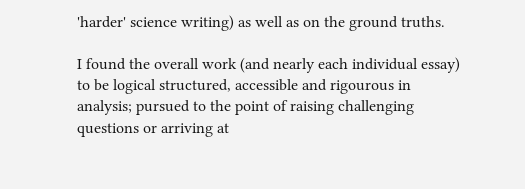'harder' science writing) as well as on the ground truths.

I found the overall work (and nearly each individual essay) to be logical structured, accessible and rigourous in analysis; pursued to the point of raising challenging questions or arriving at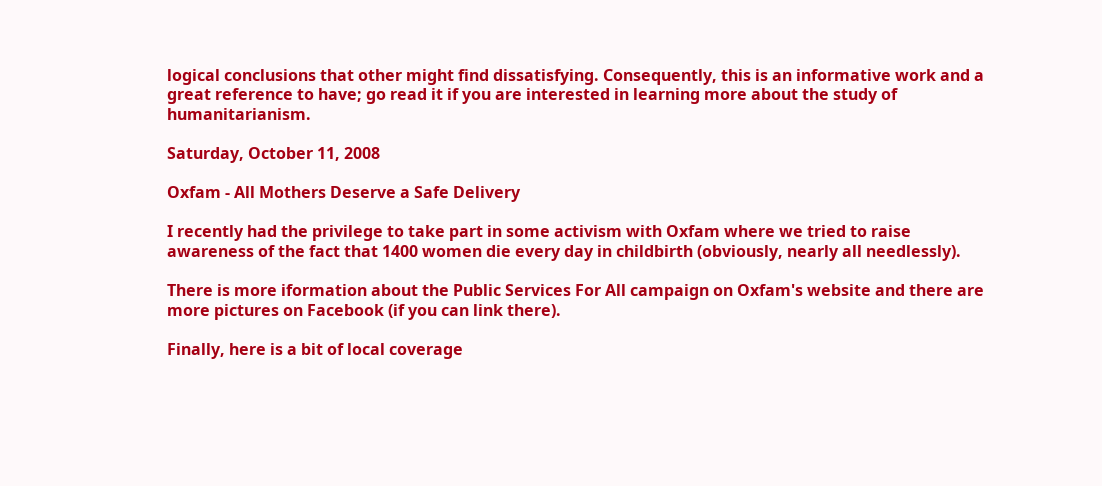logical conclusions that other might find dissatisfying. Consequently, this is an informative work and a great reference to have; go read it if you are interested in learning more about the study of humanitarianism.

Saturday, October 11, 2008

Oxfam - All Mothers Deserve a Safe Delivery

I recently had the privilege to take part in some activism with Oxfam where we tried to raise awareness of the fact that 1400 women die every day in childbirth (obviously, nearly all needlessly).

There is more iformation about the Public Services For All campaign on Oxfam's website and there are more pictures on Facebook (if you can link there).

Finally, here is a bit of local coverage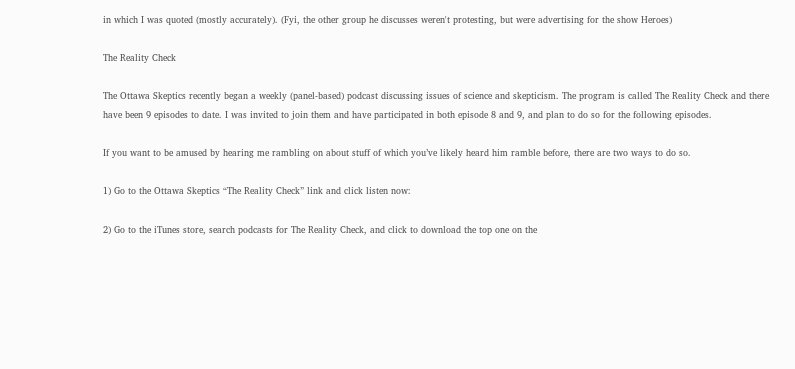in which I was quoted (mostly accurately). (Fyi, the other group he discusses weren't protesting, but were advertising for the show Heroes)

The Reality Check

The Ottawa Skeptics recently began a weekly (panel-based) podcast discussing issues of science and skepticism. The program is called The Reality Check and there have been 9 episodes to date. I was invited to join them and have participated in both episode 8 and 9, and plan to do so for the following episodes.

If you want to be amused by hearing me rambling on about stuff of which you’ve likely heard him ramble before, there are two ways to do so.

1) Go to the Ottawa Skeptics “The Reality Check” link and click listen now:

2) Go to the iTunes store, search podcasts for The Reality Check, and click to download the top one on the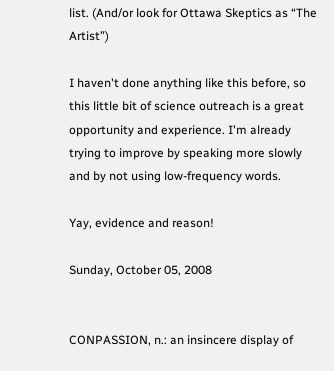list. (And/or look for Ottawa Skeptics as “The Artist”)

I haven't done anything like this before, so this little bit of science outreach is a great opportunity and experience. I'm already trying to improve by speaking more slowly and by not using low-frequency words.

Yay, evidence and reason!

Sunday, October 05, 2008


CONPASSION, n.: an insincere display of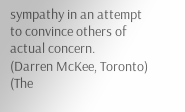sympathy in an attempt to convince others of actual concern.
(Darren McKee, Toronto)
(The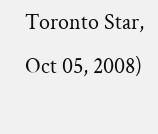Toronto Star, Oct 05, 2008)